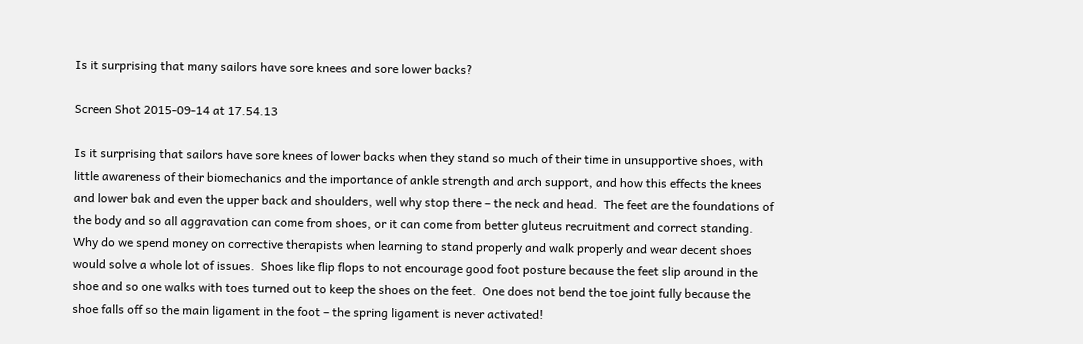Is it surprising that many sailors have sore knees and sore lower backs?

Screen Shot 2015-09-14 at 17.54.13

Is it surprising that sailors have sore knees of lower backs when they stand so much of their time in unsupportive shoes, with little awareness of their biomechanics and the importance of ankle strength and arch support, and how this effects the knees and lower bak and even the upper back and shoulders, well why stop there – the neck and head.  The feet are the foundations of the body and so all aggravation can come from shoes, or it can come from better gluteus recruitment and correct standing.  Why do we spend money on corrective therapists when learning to stand properly and walk properly and wear decent shoes would solve a whole lot of issues.  Shoes like flip flops to not encourage good foot posture because the feet slip around in the shoe and so one walks with toes turned out to keep the shoes on the feet.  One does not bend the toe joint fully because the shoe falls off so the main ligament in the foot – the spring ligament is never activated!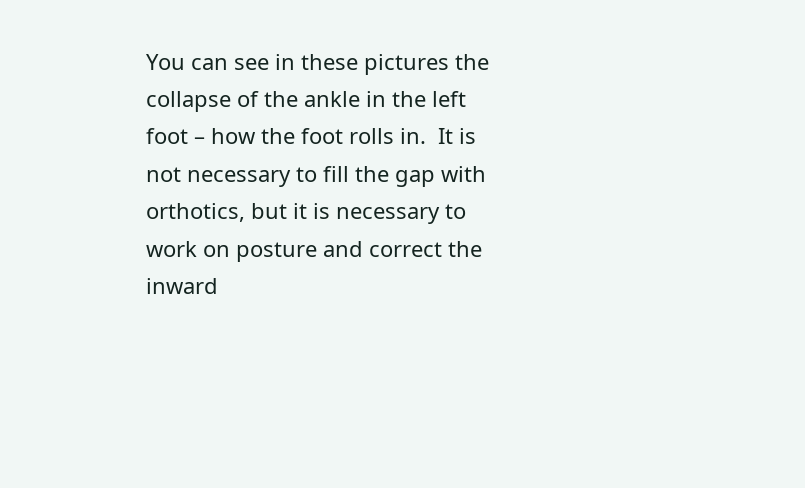You can see in these pictures the collapse of the ankle in the left foot – how the foot rolls in.  It is not necessary to fill the gap with orthotics, but it is necessary to work on posture and correct the inward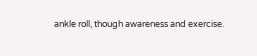ankle roll, though awareness and exercise.